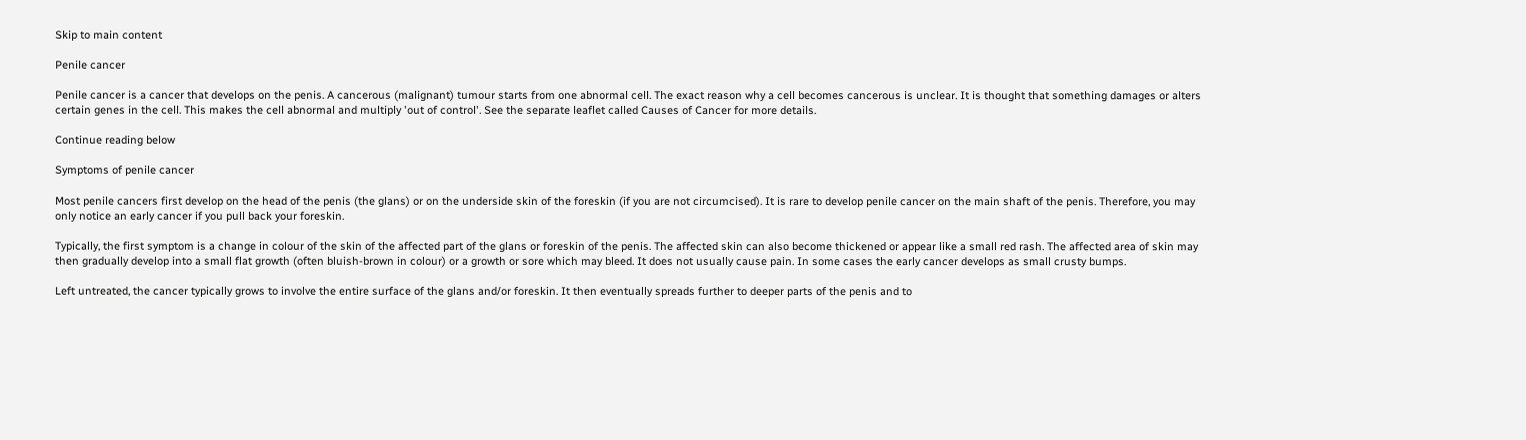Skip to main content

Penile cancer

Penile cancer is a cancer that develops on the penis. A cancerous (malignant) tumour starts from one abnormal cell. The exact reason why a cell becomes cancerous is unclear. It is thought that something damages or alters certain genes in the cell. This makes the cell abnormal and multiply 'out of control'. See the separate leaflet called Causes of Cancer for more details.

Continue reading below

Symptoms of penile cancer

Most penile cancers first develop on the head of the penis (the glans) or on the underside skin of the foreskin (if you are not circumcised). It is rare to develop penile cancer on the main shaft of the penis. Therefore, you may only notice an early cancer if you pull back your foreskin.

Typically, the first symptom is a change in colour of the skin of the affected part of the glans or foreskin of the penis. The affected skin can also become thickened or appear like a small red rash. The affected area of skin may then gradually develop into a small flat growth (often bluish-brown in colour) or a growth or sore which may bleed. It does not usually cause pain. In some cases the early cancer develops as small crusty bumps.

Left untreated, the cancer typically grows to involve the entire surface of the glans and/or foreskin. It then eventually spreads further to deeper parts of the penis and to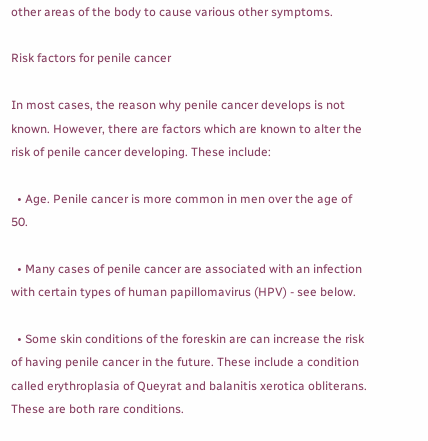other areas of the body to cause various other symptoms.

Risk factors for penile cancer

In most cases, the reason why penile cancer develops is not known. However, there are factors which are known to alter the risk of penile cancer developing. These include:

  • Age. Penile cancer is more common in men over the age of 50.

  • Many cases of penile cancer are associated with an infection with certain types of human papillomavirus (HPV) - see below.

  • Some skin conditions of the foreskin are can increase the risk of having penile cancer in the future. These include a condition called erythroplasia of Queyrat and balanitis xerotica obliterans. These are both rare conditions.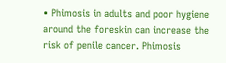• Phimosis in adults and poor hygiene around the foreskin can increase the risk of penile cancer. Phimosis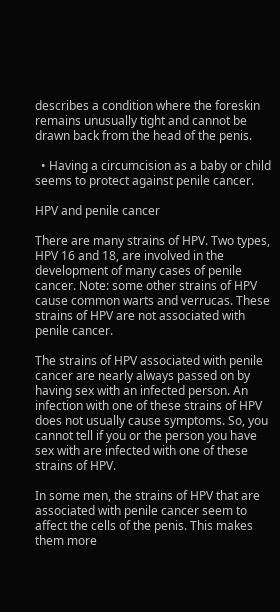describes a condition where the foreskin remains unusually tight and cannot be drawn back from the head of the penis.

  • Having a circumcision as a baby or child seems to protect against penile cancer.

HPV and penile cancer

There are many strains of HPV. Two types, HPV 16 and 18, are involved in the development of many cases of penile cancer. Note: some other strains of HPV cause common warts and verrucas. These strains of HPV are not associated with penile cancer.

The strains of HPV associated with penile cancer are nearly always passed on by having sex with an infected person. An infection with one of these strains of HPV does not usually cause symptoms. So, you cannot tell if you or the person you have sex with are infected with one of these strains of HPV.

In some men, the strains of HPV that are associated with penile cancer seem to affect the cells of the penis. This makes them more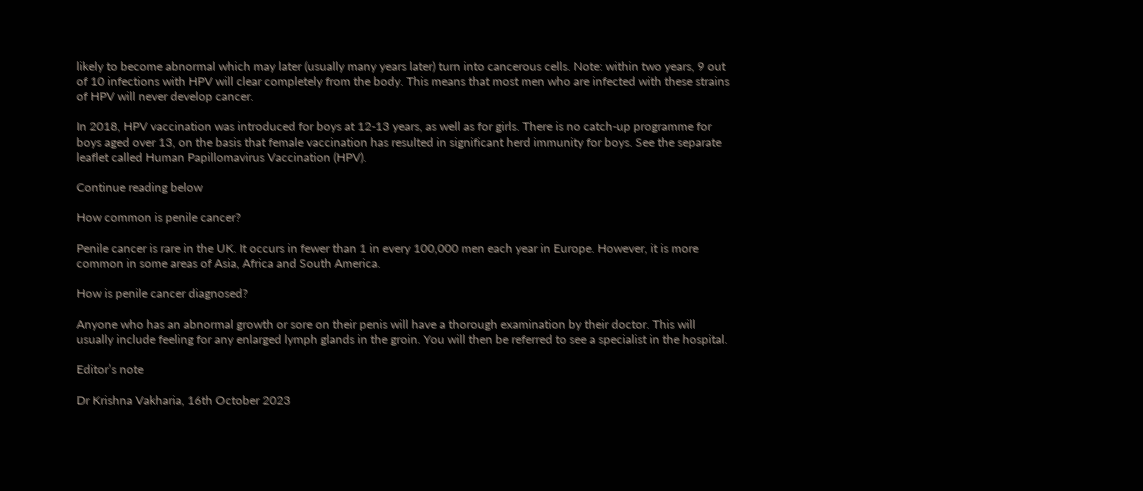likely to become abnormal which may later (usually many years later) turn into cancerous cells. Note: within two years, 9 out of 10 infections with HPV will clear completely from the body. This means that most men who are infected with these strains of HPV will never develop cancer.

In 2018, HPV vaccination was introduced for boys at 12-13 years, as well as for girls. There is no catch-up programme for boys aged over 13, on the basis that female vaccination has resulted in significant herd immunity for boys. See the separate leaflet called Human Papillomavirus Vaccination (HPV).

Continue reading below

How common is penile cancer?

Penile cancer is rare in the UK. It occurs in fewer than 1 in every 100,000 men each year in Europe. However, it is more common in some areas of Asia, Africa and South America.

How is penile cancer diagnosed?

Anyone who has an abnormal growth or sore on their penis will have a thorough examination by their doctor. This will usually include feeling for any enlarged lymph glands in the groin. You will then be referred to see a specialist in the hospital.

Editor’s note

Dr Krishna Vakharia, 16th October 2023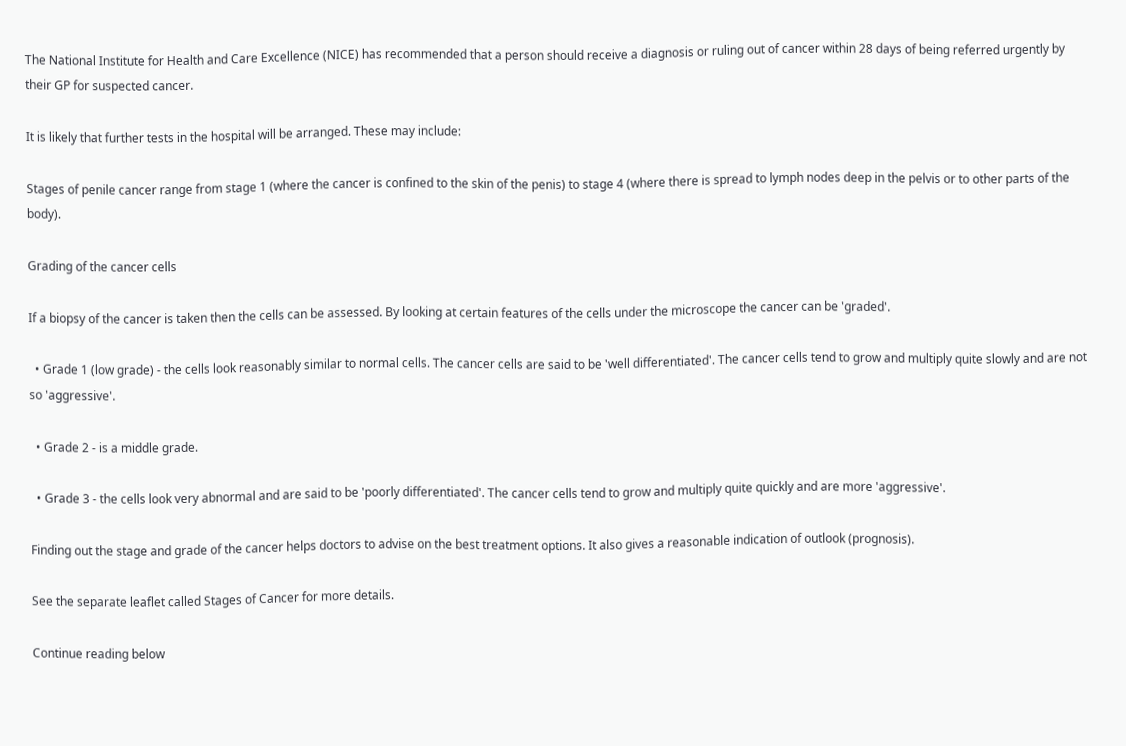The National Institute for Health and Care Excellence (NICE) has recommended that a person should receive a diagnosis or ruling out of cancer within 28 days of being referred urgently by their GP for suspected cancer.

It is likely that further tests in the hospital will be arranged. These may include:

Stages of penile cancer range from stage 1 (where the cancer is confined to the skin of the penis) to stage 4 (where there is spread to lymph nodes deep in the pelvis or to other parts of the body).

Grading of the cancer cells

If a biopsy of the cancer is taken then the cells can be assessed. By looking at certain features of the cells under the microscope the cancer can be 'graded'.

  • Grade 1 (low grade) - the cells look reasonably similar to normal cells. The cancer cells are said to be 'well differentiated'. The cancer cells tend to grow and multiply quite slowly and are not so 'aggressive'.

  • Grade 2 - is a middle grade.

  • Grade 3 - the cells look very abnormal and are said to be 'poorly differentiated'. The cancer cells tend to grow and multiply quite quickly and are more 'aggressive'.

Finding out the stage and grade of the cancer helps doctors to advise on the best treatment options. It also gives a reasonable indication of outlook (prognosis).

See the separate leaflet called Stages of Cancer for more details.

Continue reading below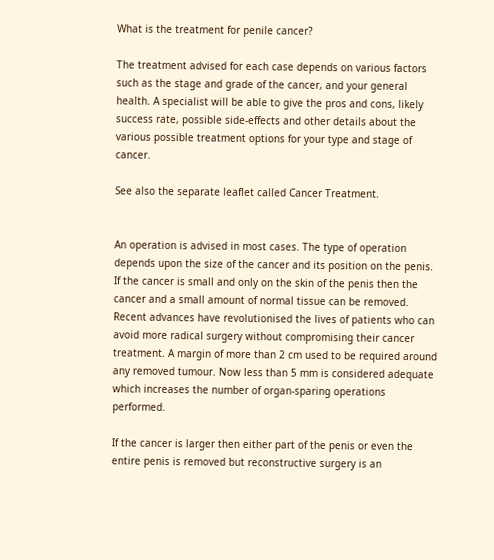What is the treatment for penile cancer?

The treatment advised for each case depends on various factors such as the stage and grade of the cancer, and your general health. A specialist will be able to give the pros and cons, likely success rate, possible side-effects and other details about the various possible treatment options for your type and stage of cancer.

See also the separate leaflet called Cancer Treatment.


An operation is advised in most cases. The type of operation depends upon the size of the cancer and its position on the penis. If the cancer is small and only on the skin of the penis then the cancer and a small amount of normal tissue can be removed. Recent advances have revolutionised the lives of patients who can avoid more radical surgery without compromising their cancer treatment. A margin of more than 2 cm used to be required around any removed tumour. Now less than 5 mm is considered adequate which increases the number of organ-sparing operations performed.

If the cancer is larger then either part of the penis or even the entire penis is removed but reconstructive surgery is an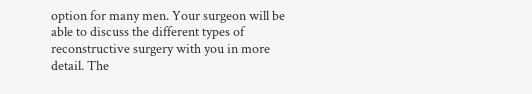option for many men. Your surgeon will be able to discuss the different types of reconstructive surgery with you in more detail. The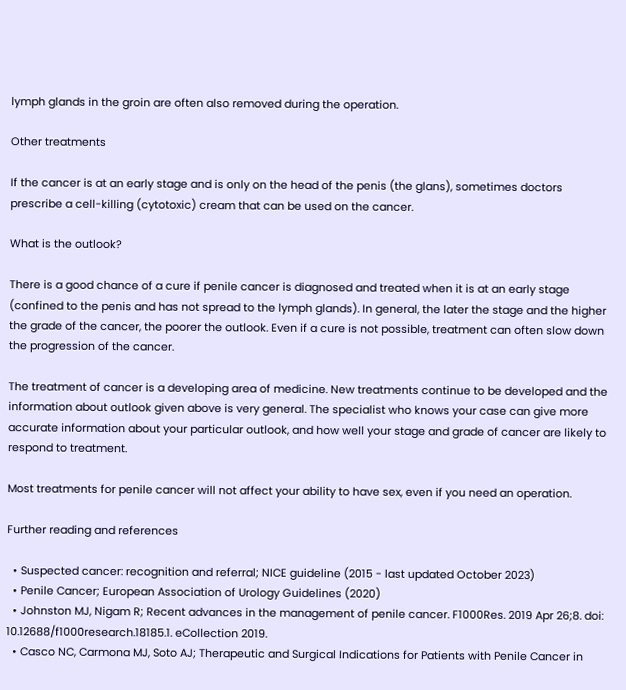lymph glands in the groin are often also removed during the operation.

Other treatments

If the cancer is at an early stage and is only on the head of the penis (the glans), sometimes doctors prescribe a cell-killing (cytotoxic) cream that can be used on the cancer.

What is the outlook?

There is a good chance of a cure if penile cancer is diagnosed and treated when it is at an early stage (confined to the penis and has not spread to the lymph glands). In general, the later the stage and the higher the grade of the cancer, the poorer the outlook. Even if a cure is not possible, treatment can often slow down the progression of the cancer.

The treatment of cancer is a developing area of medicine. New treatments continue to be developed and the information about outlook given above is very general. The specialist who knows your case can give more accurate information about your particular outlook, and how well your stage and grade of cancer are likely to respond to treatment.

Most treatments for penile cancer will not affect your ability to have sex, even if you need an operation.

Further reading and references

  • Suspected cancer: recognition and referral; NICE guideline (2015 - last updated October 2023)
  • Penile Cancer; European Association of Urology Guidelines (2020)
  • Johnston MJ, Nigam R; Recent advances in the management of penile cancer. F1000Res. 2019 Apr 26;8. doi: 10.12688/f1000research.18185.1. eCollection 2019.
  • Casco NC, Carmona MJ, Soto AJ; Therapeutic and Surgical Indications for Patients with Penile Cancer in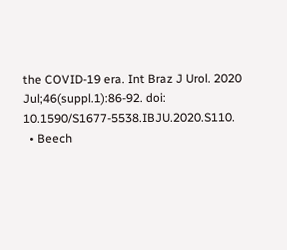the COVID-19 era. Int Braz J Urol. 2020 Jul;46(suppl.1):86-92. doi: 10.1590/S1677-5538.IBJU.2020.S110.
  • Beech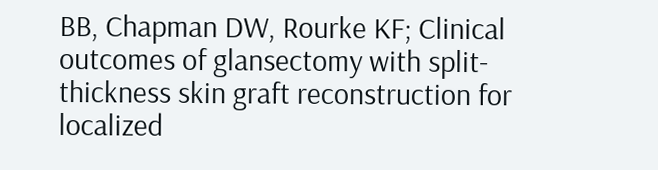BB, Chapman DW, Rourke KF; Clinical outcomes of glansectomy with split-thickness skin graft reconstruction for localized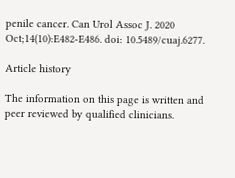penile cancer. Can Urol Assoc J. 2020 Oct;14(10):E482-E486. doi: 10.5489/cuaj.6277.

Article history

The information on this page is written and peer reviewed by qualified clinicians.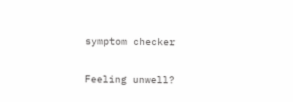symptom checker

Feeling unwell?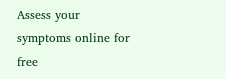Assess your symptoms online for free